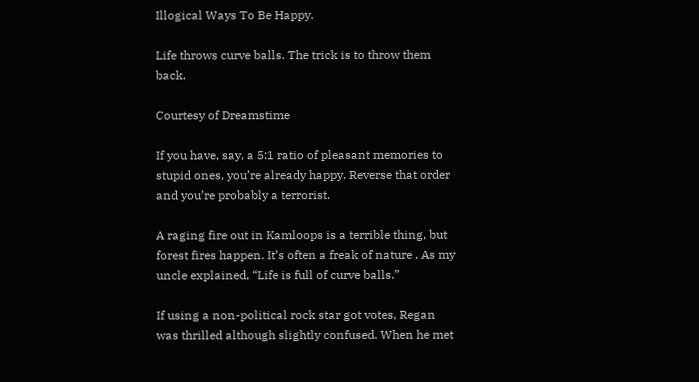Illogical Ways To Be Happy.

Life throws curve balls. The trick is to throw them back.

Courtesy of Dreamstime

If you have, say, a 5:1 ratio of pleasant memories to stupid ones, you’re already happy. Reverse that order and you’re probably a terrorist.

A raging fire out in Kamloops is a terrible thing, but forest fires happen. It’s often a freak of nature . As my uncle explained, “Life is full of curve balls.”

If using a non-political rock star got votes, Regan was thrilled although slightly confused. When he met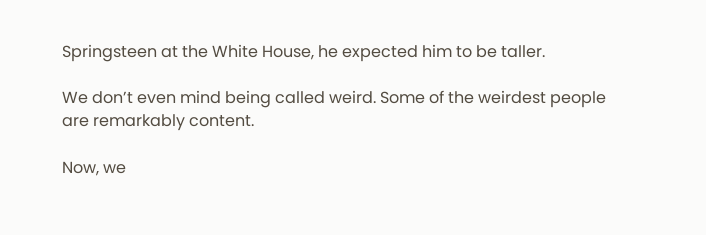Springsteen at the White House, he expected him to be taller.

We don’t even mind being called weird. Some of the weirdest people are remarkably content.

Now, we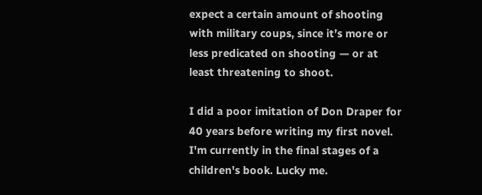expect a certain amount of shooting with military coups, since it’s more or less predicated on shooting — or at least threatening to shoot.

I did a poor imitation of Don Draper for 40 years before writing my first novel. I'm currently in the final stages of a children's book. Lucky me.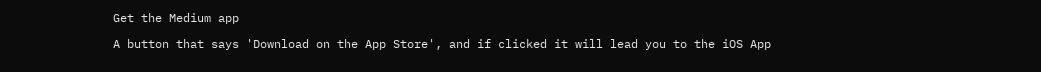Get the Medium app

A button that says 'Download on the App Store', and if clicked it will lead you to the iOS App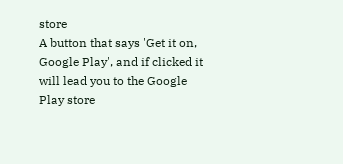store
A button that says 'Get it on, Google Play', and if clicked it will lead you to the Google Play store